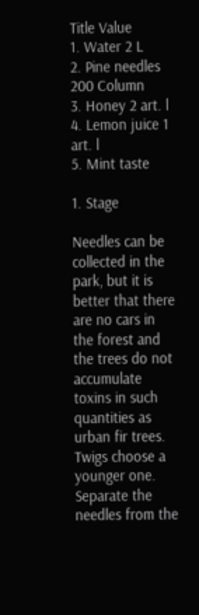Title Value
1. Water 2 L
2. Pine needles 200 Column
3. Honey 2 art. l
4. Lemon juice 1 art. l
5. Mint taste

1. Stage

Needles can be collected in the park, but it is better that there are no cars in the forest and the trees do not accumulate toxins in such quantities as urban fir trees. Twigs choose a younger one. Separate the needles from the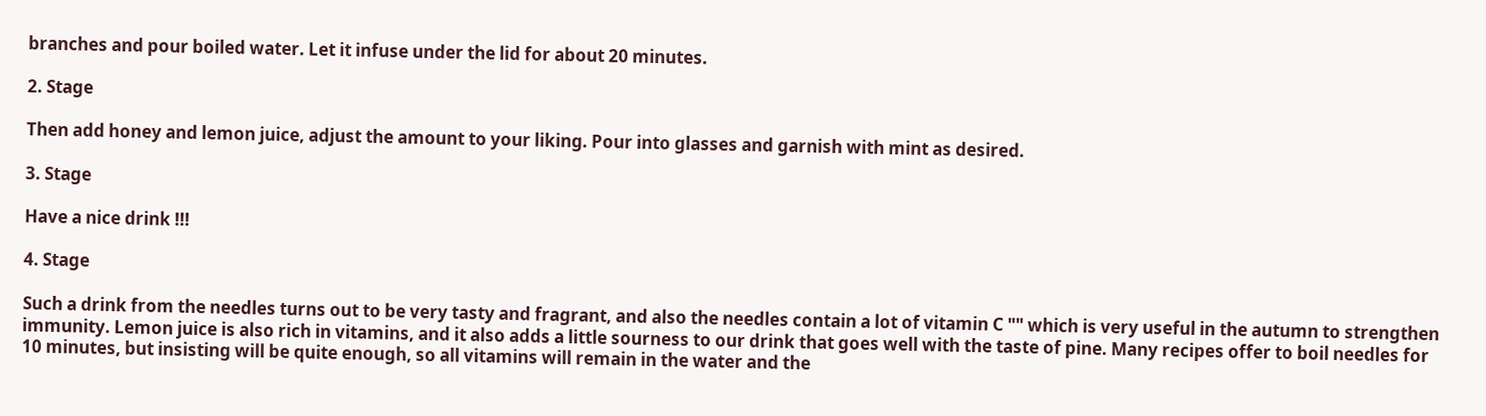branches and pour boiled water. Let it infuse under the lid for about 20 minutes.

2. Stage

Then add honey and lemon juice, adjust the amount to your liking. Pour into glasses and garnish with mint as desired.

3. Stage

Have a nice drink !!!

4. Stage

Such a drink from the needles turns out to be very tasty and fragrant, and also the needles contain a lot of vitamin C "" which is very useful in the autumn to strengthen immunity. Lemon juice is also rich in vitamins, and it also adds a little sourness to our drink that goes well with the taste of pine. Many recipes offer to boil needles for 10 minutes, but insisting will be quite enough, so all vitamins will remain in the water and the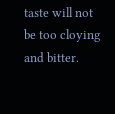taste will not be too cloying and bitter.